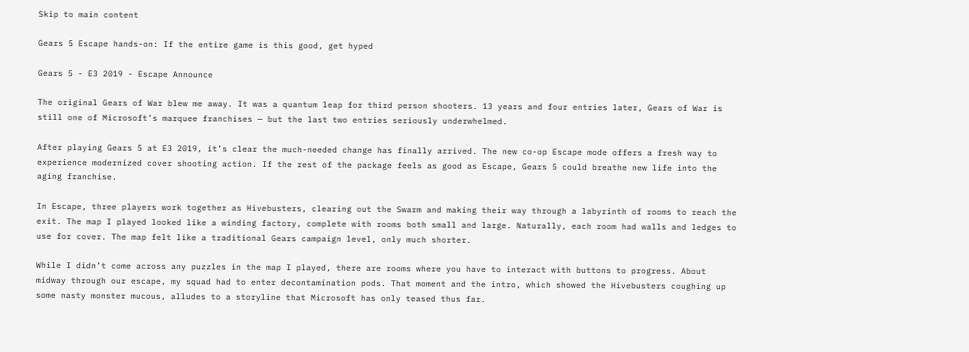Skip to main content

Gears 5 Escape hands-on: If the entire game is this good, get hyped

Gears 5 - E3 2019 - Escape Announce

The original Gears of War blew me away. It was a quantum leap for third person shooters. 13 years and four entries later, Gears of War is still one of Microsoft’s marquee franchises — but the last two entries seriously underwhelmed.

After playing Gears 5 at E3 2019, it’s clear the much-needed change has finally arrived. The new co-op Escape mode offers a fresh way to experience modernized cover shooting action. If the rest of the package feels as good as Escape, Gears 5 could breathe new life into the aging franchise.

In Escape, three players work together as Hivebusters, clearing out the Swarm and making their way through a labyrinth of rooms to reach the exit. The map I played looked like a winding factory, complete with rooms both small and large. Naturally, each room had walls and ledges to use for cover. The map felt like a traditional Gears campaign level, only much shorter.

While I didn’t come across any puzzles in the map I played, there are rooms where you have to interact with buttons to progress. About midway through our escape, my squad had to enter decontamination pods. That moment and the intro, which showed the Hivebusters coughing up some nasty monster mucous, alludes to a storyline that Microsoft has only teased thus far.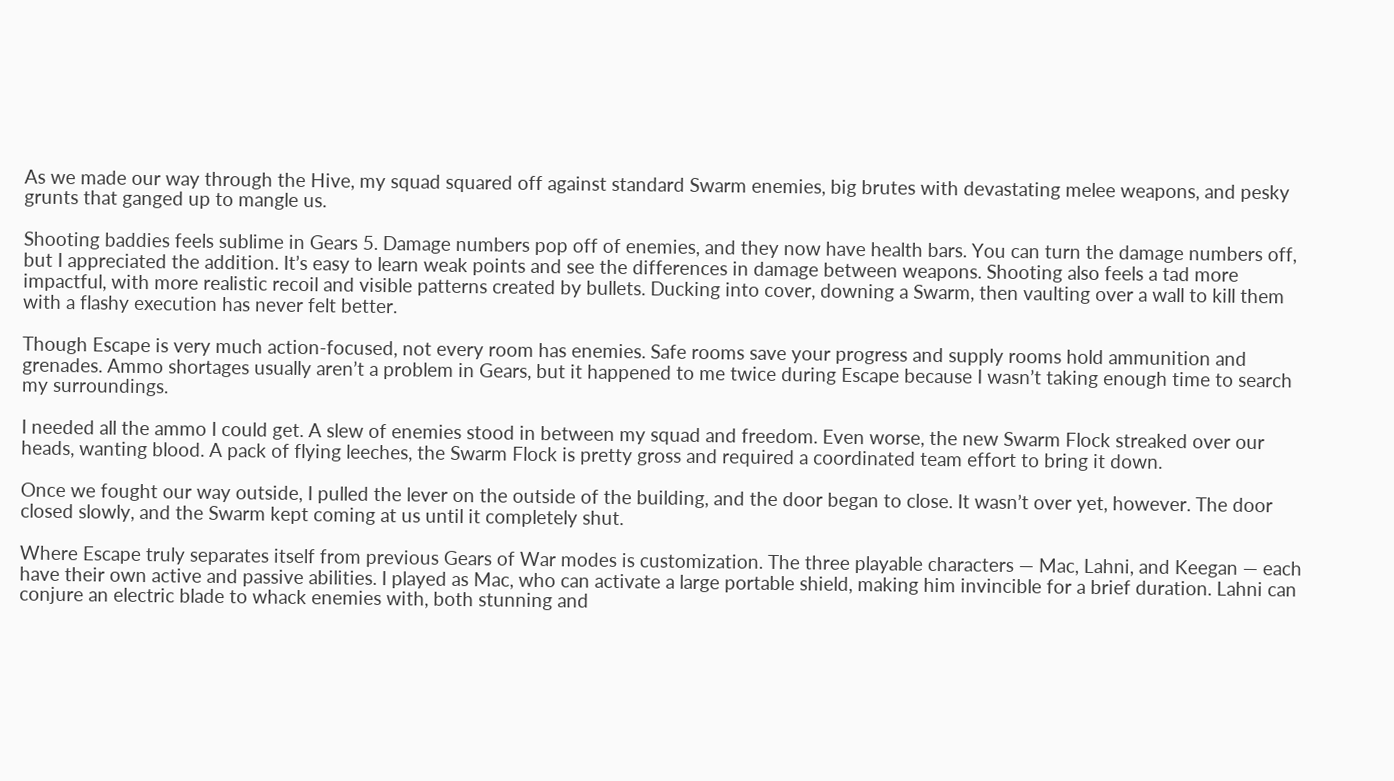As we made our way through the Hive, my squad squared off against standard Swarm enemies, big brutes with devastating melee weapons, and pesky grunts that ganged up to mangle us.

Shooting baddies feels sublime in Gears 5. Damage numbers pop off of enemies, and they now have health bars. You can turn the damage numbers off, but I appreciated the addition. It’s easy to learn weak points and see the differences in damage between weapons. Shooting also feels a tad more impactful, with more realistic recoil and visible patterns created by bullets. Ducking into cover, downing a Swarm, then vaulting over a wall to kill them with a flashy execution has never felt better.

Though Escape is very much action-focused, not every room has enemies. Safe rooms save your progress and supply rooms hold ammunition and grenades. Ammo shortages usually aren’t a problem in Gears, but it happened to me twice during Escape because I wasn’t taking enough time to search my surroundings.

I needed all the ammo I could get. A slew of enemies stood in between my squad and freedom. Even worse, the new Swarm Flock streaked over our heads, wanting blood. A pack of flying leeches, the Swarm Flock is pretty gross and required a coordinated team effort to bring it down.

Once we fought our way outside, I pulled the lever on the outside of the building, and the door began to close. It wasn’t over yet, however. The door closed slowly, and the Swarm kept coming at us until it completely shut.

Where Escape truly separates itself from previous Gears of War modes is customization. The three playable characters — Mac, Lahni, and Keegan — each have their own active and passive abilities. I played as Mac, who can activate a large portable shield, making him invincible for a brief duration. Lahni can conjure an electric blade to whack enemies with, both stunning and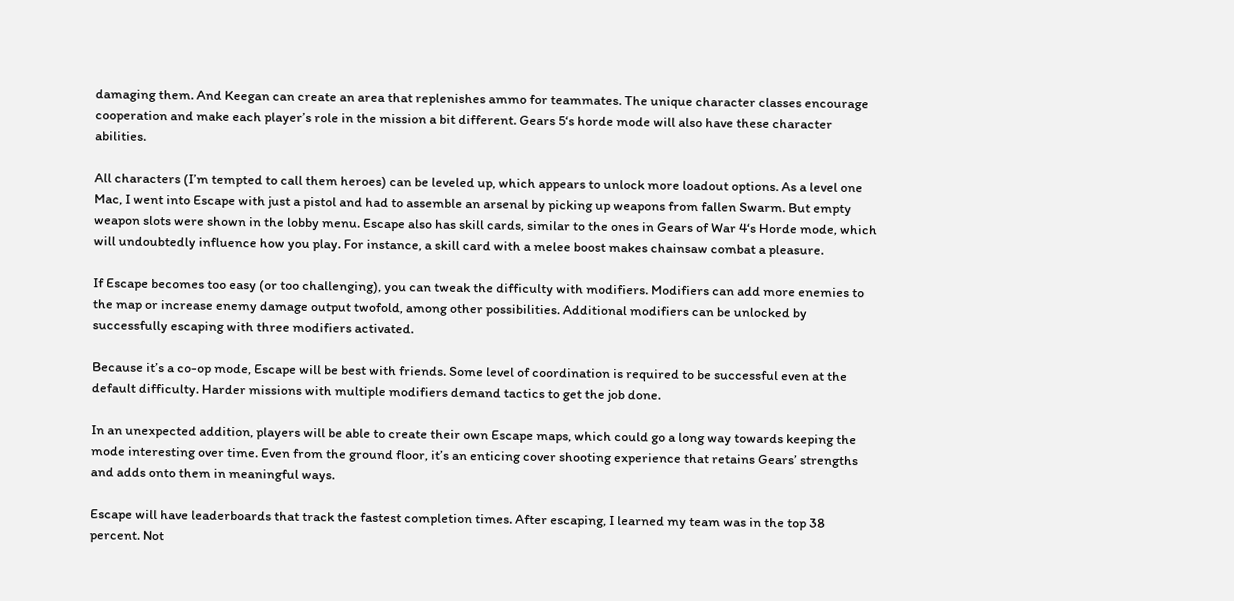damaging them. And Keegan can create an area that replenishes ammo for teammates. The unique character classes encourage cooperation and make each player’s role in the mission a bit different. Gears 5‘s horde mode will also have these character abilities.

All characters (I’m tempted to call them heroes) can be leveled up, which appears to unlock more loadout options. As a level one Mac, I went into Escape with just a pistol and had to assemble an arsenal by picking up weapons from fallen Swarm. But empty weapon slots were shown in the lobby menu. Escape also has skill cards, similar to the ones in Gears of War 4‘s Horde mode, which will undoubtedly influence how you play. For instance, a skill card with a melee boost makes chainsaw combat a pleasure.

If Escape becomes too easy (or too challenging), you can tweak the difficulty with modifiers. Modifiers can add more enemies to the map or increase enemy damage output twofold, among other possibilities. Additional modifiers can be unlocked by successfully escaping with three modifiers activated.

Because it’s a co-op mode, Escape will be best with friends. Some level of coordination is required to be successful even at the default difficulty. Harder missions with multiple modifiers demand tactics to get the job done.

In an unexpected addition, players will be able to create their own Escape maps, which could go a long way towards keeping the mode interesting over time. Even from the ground floor, it’s an enticing cover shooting experience that retains Gears’ strengths and adds onto them in meaningful ways.

Escape will have leaderboards that track the fastest completion times. After escaping, I learned my team was in the top 38 percent. Not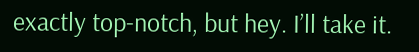exactly top-notch, but hey. I’ll take it.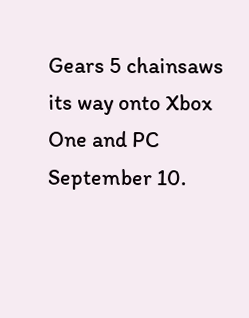Gears 5 chainsaws its way onto Xbox One and PC September 10.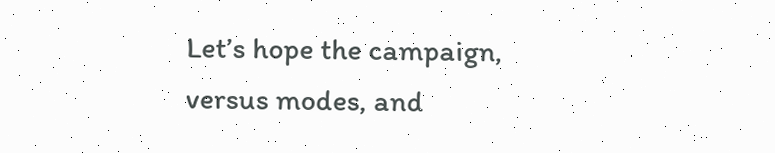Let’s hope the campaign, versus modes, and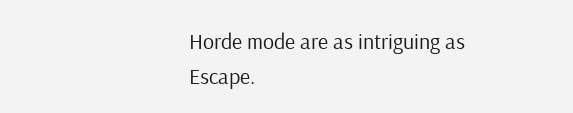Horde mode are as intriguing as Escape.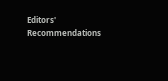Editors' Recommendations